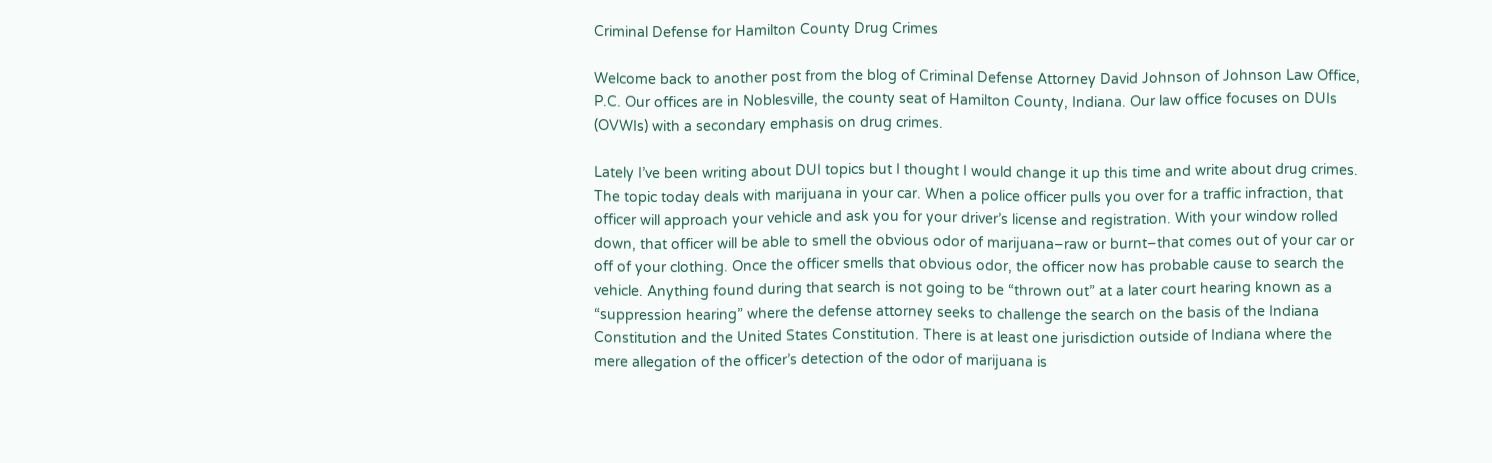Criminal Defense for Hamilton County Drug Crimes

Welcome back to another post from the blog of Criminal Defense Attorney David Johnson of Johnson Law Office, P.C. Our offices are in Noblesville, the county seat of Hamilton County, Indiana. Our law office focuses on DUIs (OVWIs) with a secondary emphasis on drug crimes.

Lately I’ve been writing about DUI topics but I thought I would change it up this time and write about drug crimes. The topic today deals with marijuana in your car. When a police officer pulls you over for a traffic infraction, that officer will approach your vehicle and ask you for your driver’s license and registration. With your window rolled down, that officer will be able to smell the obvious odor of marijuana–raw or burnt–that comes out of your car or off of your clothing. Once the officer smells that obvious odor, the officer now has probable cause to search the vehicle. Anything found during that search is not going to be “thrown out” at a later court hearing known as a “suppression hearing” where the defense attorney seeks to challenge the search on the basis of the Indiana Constitution and the United States Constitution. There is at least one jurisdiction outside of Indiana where the mere allegation of the officer’s detection of the odor of marijuana is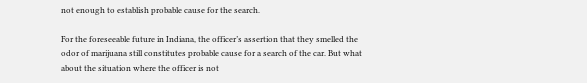not enough to establish probable cause for the search.

For the foreseeable future in Indiana, the officer’s assertion that they smelled the odor of marijuana still constitutes probable cause for a search of the car. But what about the situation where the officer is not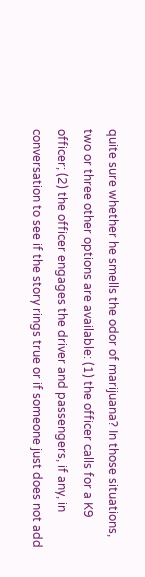quite sure whether he smells the odor of marijuana? In those situations, two or three other options are available: (1) the officer calls for a K9 officer; (2) the officer engages the driver and passengers, if any, in conversation to see if the story rings true or if someone just does not add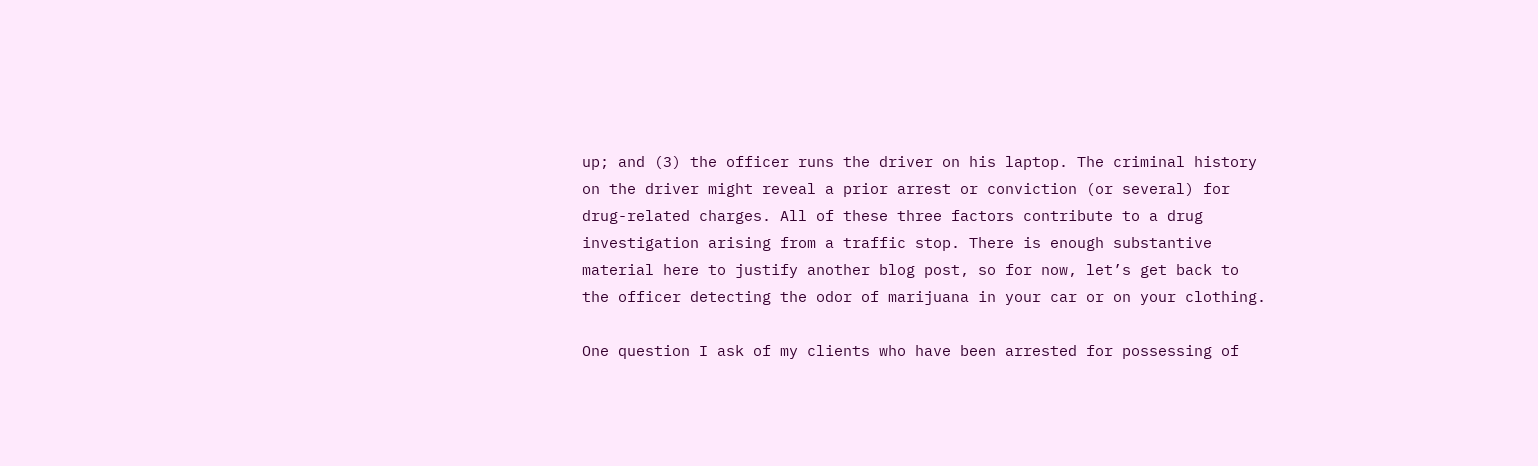up; and (3) the officer runs the driver on his laptop. The criminal history on the driver might reveal a prior arrest or conviction (or several) for drug-related charges. All of these three factors contribute to a drug investigation arising from a traffic stop. There is enough substantive material here to justify another blog post, so for now, let’s get back to the officer detecting the odor of marijuana in your car or on your clothing.

One question I ask of my clients who have been arrested for possessing of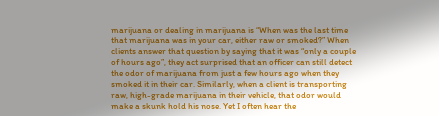marijuana or dealing in marijuana is “When was the last time that marijuana was in your car, either raw or smoked?” When clients answer that question by saying that it was “only a couple of hours ago”, they act surprised that an officer can still detect the odor of marijuana from just a few hours ago when they smoked it in their car. Similarly, when a client is transporting raw, high-grade marijuana in their vehicle, that odor would make a skunk hold his nose. Yet I often hear the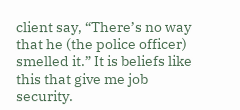client say, “There’s no way that he (the police officer) smelled it.” It is beliefs like this that give me job security.